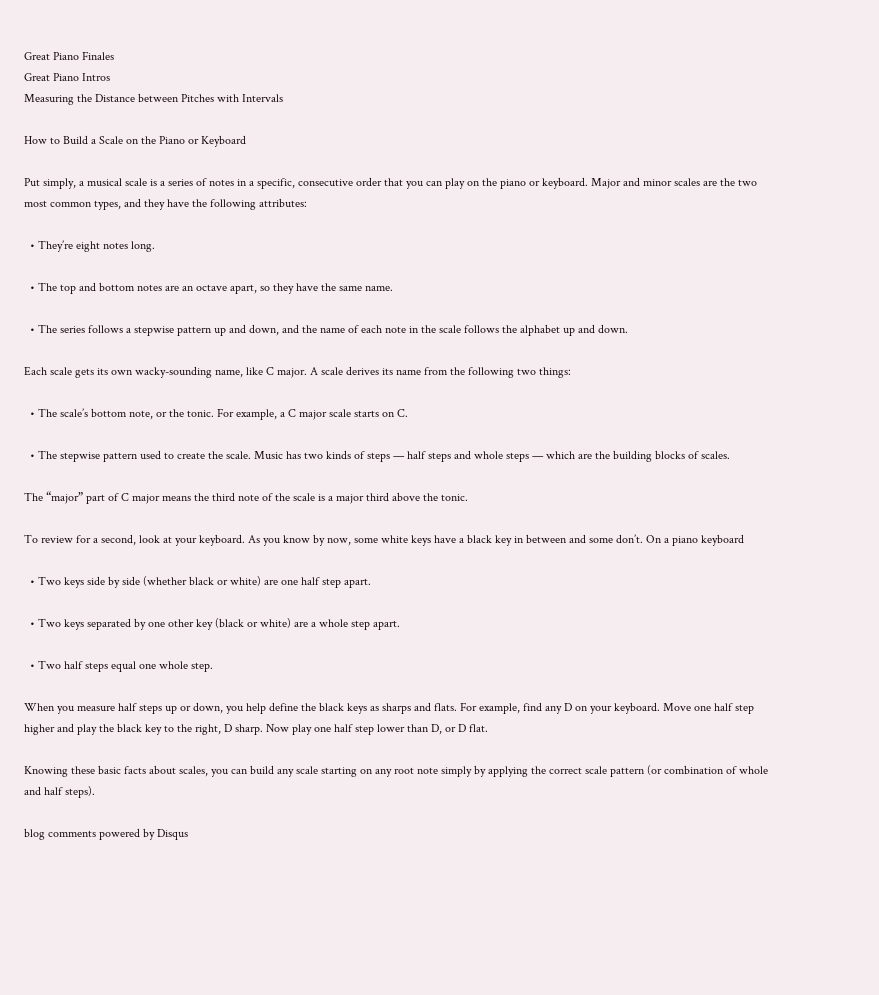Great Piano Finales
Great Piano Intros
Measuring the Distance between Pitches with Intervals

How to Build a Scale on the Piano or Keyboard

Put simply, a musical scale is a series of notes in a specific, consecutive order that you can play on the piano or keyboard. Major and minor scales are the two most common types, and they have the following attributes:

  • They’re eight notes long.

  • The top and bottom notes are an octave apart, so they have the same name.

  • The series follows a stepwise pattern up and down, and the name of each note in the scale follows the alphabet up and down.

Each scale gets its own wacky-sounding name, like C major. A scale derives its name from the following two things:

  • The scale’s bottom note, or the tonic. For example, a C major scale starts on C.

  • The stepwise pattern used to create the scale. Music has two kinds of steps — half steps and whole steps — which are the building blocks of scales.

The “major” part of C major means the third note of the scale is a major third above the tonic.

To review for a second, look at your keyboard. As you know by now, some white keys have a black key in between and some don’t. On a piano keyboard

  • Two keys side by side (whether black or white) are one half step apart.

  • Two keys separated by one other key (black or white) are a whole step apart.

  • Two half steps equal one whole step.

When you measure half steps up or down, you help define the black keys as sharps and flats. For example, find any D on your keyboard. Move one half step higher and play the black key to the right, D sharp. Now play one half step lower than D, or D flat.

Knowing these basic facts about scales, you can build any scale starting on any root note simply by applying the correct scale pattern (or combination of whole and half steps).

blog comments powered by Disqus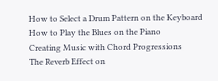How to Select a Drum Pattern on the Keyboard
How to Play the Blues on the Piano
Creating Music with Chord Progressions
The Reverb Effect on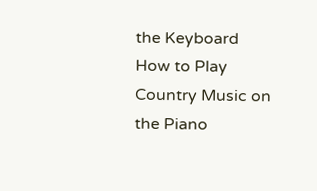the Keyboard
How to Play Country Music on the Piano